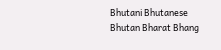Bhutani Bhutanese Bhutan Bharat Bhang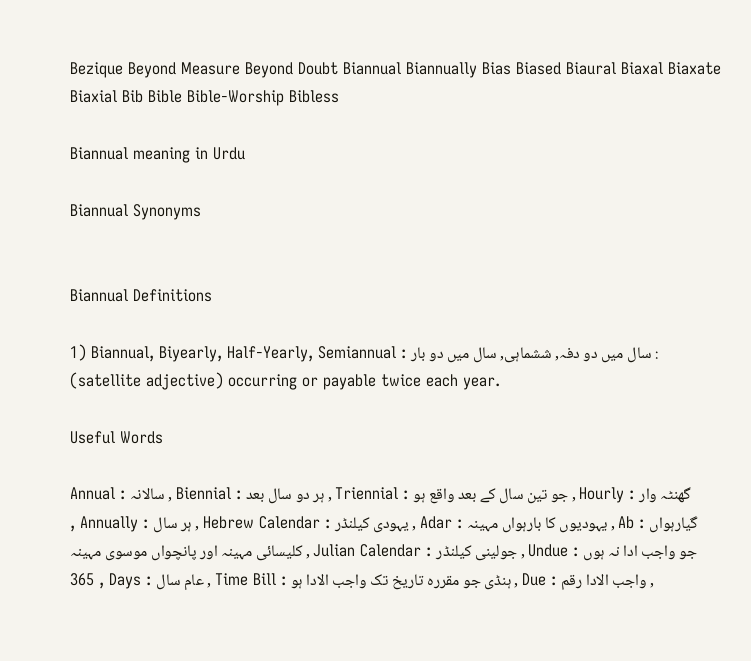Bezique Beyond Measure Beyond Doubt Biannual Biannually Bias Biased Biaural Biaxal Biaxate Biaxial Bib Bible Bible-Worship Bibless

Biannual meaning in Urdu

Biannual Synonyms


Biannual Definitions

1) Biannual, Biyearly, Half-Yearly, Semiannual : سال میں دو دفہ, ششماہی, سال میں دو بار : (satellite adjective) occurring or payable twice each year.

Useful Words

Annual : سالانہ , Biennial : ہر دو سال بعد , Triennial : جو تین سال کے بعد واقع ہو , Hourly : گھنٹہ وار , Annually : ہر سال , Hebrew Calendar : یہودی کیلنڈر , Adar : یہودیوں کا بارہواں مہینہ , Ab : گیارہواں کلیسائی مہینہ اور پانچواں موسوی مہینہ , Julian Calendar : جولینی کیلنڈر , Undue : جو واجب ادا نہ ہوں , 365 Days : عام سال , Time Bill : ہنڈی جو مقررہ تاریخ تک واجب الادا ہو , Due : واجب الادا رقم ,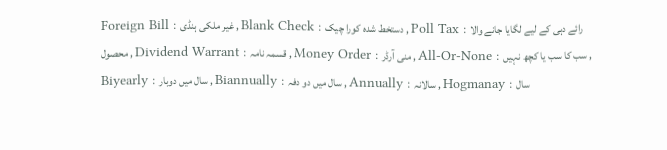Foreign Bill : غیر ملکی ہنڈی , Blank Check : دستخط شدہ کورا چیک , Poll Tax : رائے دہی کے لیے لگایا جانے والا محصول , Dividend Warrant : قسمہ نامہ , Money Order : منی آرڈر , All-Or-None : سب کا سب یا کچھ نہیں , Biyearly : سال میں دوبار , Biannually : سال میں دو دفہ , Annually : سالانہ , Hogmanay : سال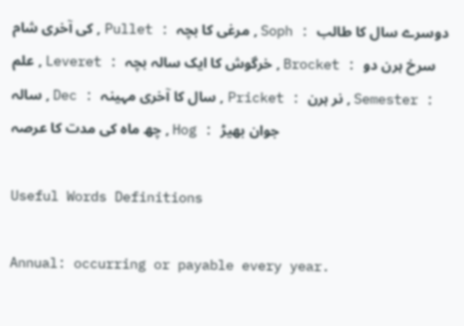کی آخری شام , Pullet : مرغی کا بچہ , Soph : دوسرے سال کا طالب علم , Leveret : خرگوش کا ایک سالہ بچہ , Brocket : سرخ ہرن دو سالہ , Dec : سال کا آخری مہینہ , Pricket : نر ہرن , Semester : چھ ماہ کی مدت کا عرصہ , Hog : جوان بھیڑ

Useful Words Definitions

Annual: occurring or payable every year.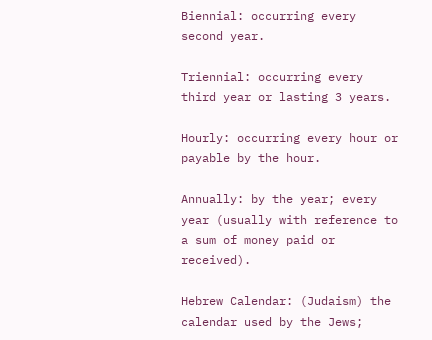Biennial: occurring every second year.

Triennial: occurring every third year or lasting 3 years.

Hourly: occurring every hour or payable by the hour.

Annually: by the year; every year (usually with reference to a sum of money paid or received).

Hebrew Calendar: (Judaism) the calendar used by the Jews;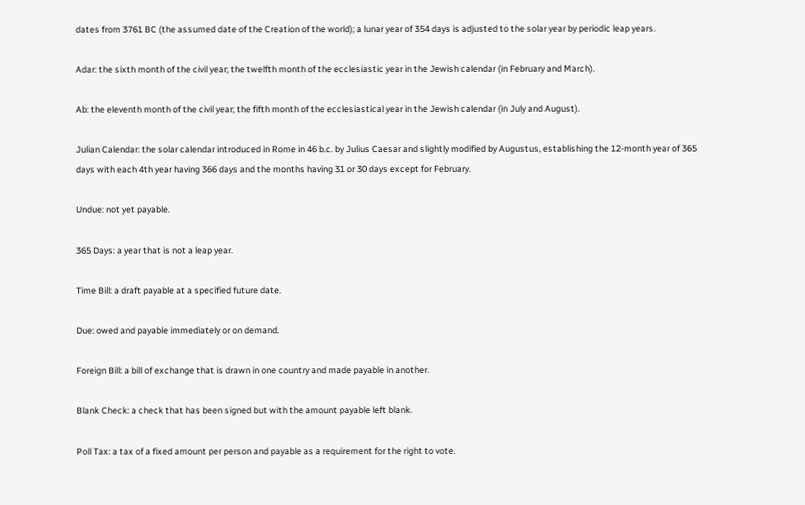dates from 3761 BC (the assumed date of the Creation of the world); a lunar year of 354 days is adjusted to the solar year by periodic leap years.

Adar: the sixth month of the civil year; the twelfth month of the ecclesiastic year in the Jewish calendar (in February and March).

Ab: the eleventh month of the civil year; the fifth month of the ecclesiastical year in the Jewish calendar (in July and August).

Julian Calendar: the solar calendar introduced in Rome in 46 b.c. by Julius Caesar and slightly modified by Augustus, establishing the 12-month year of 365 days with each 4th year having 366 days and the months having 31 or 30 days except for February.

Undue: not yet payable.

365 Days: a year that is not a leap year.

Time Bill: a draft payable at a specified future date.

Due: owed and payable immediately or on demand.

Foreign Bill: a bill of exchange that is drawn in one country and made payable in another.

Blank Check: a check that has been signed but with the amount payable left blank.

Poll Tax: a tax of a fixed amount per person and payable as a requirement for the right to vote.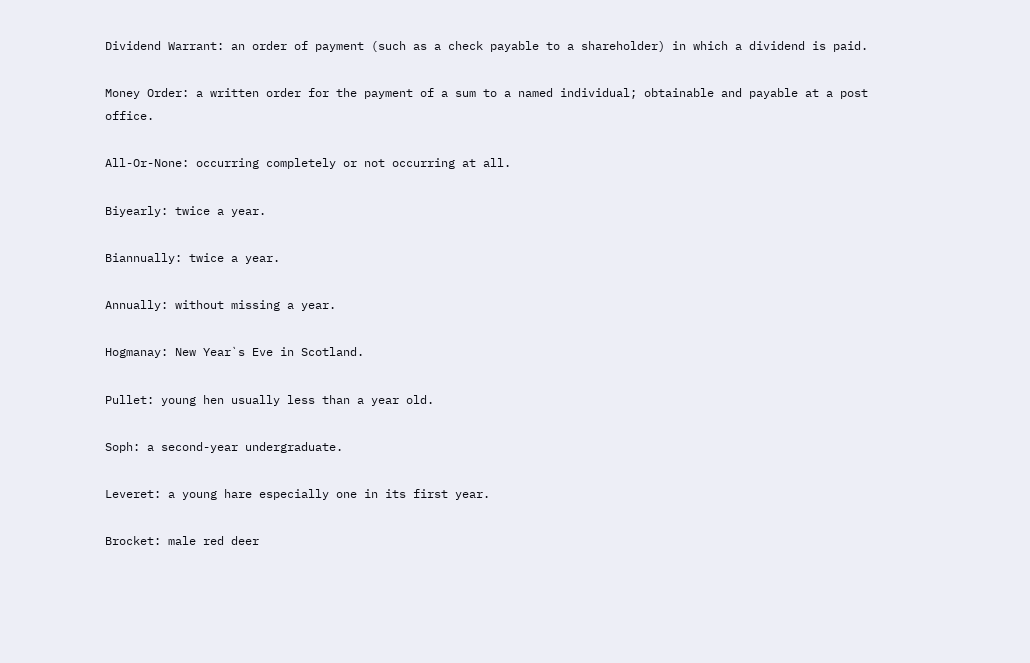Dividend Warrant: an order of payment (such as a check payable to a shareholder) in which a dividend is paid.

Money Order: a written order for the payment of a sum to a named individual; obtainable and payable at a post office.

All-Or-None: occurring completely or not occurring at all.

Biyearly: twice a year.

Biannually: twice a year.

Annually: without missing a year.

Hogmanay: New Year`s Eve in Scotland.

Pullet: young hen usually less than a year old.

Soph: a second-year undergraduate.

Leveret: a young hare especially one in its first year.

Brocket: male red deer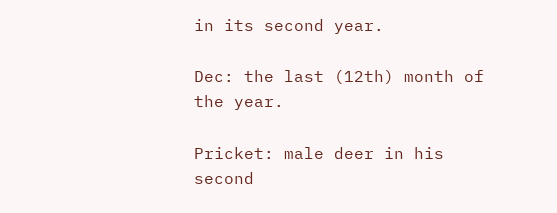in its second year.

Dec: the last (12th) month of the year.

Pricket: male deer in his second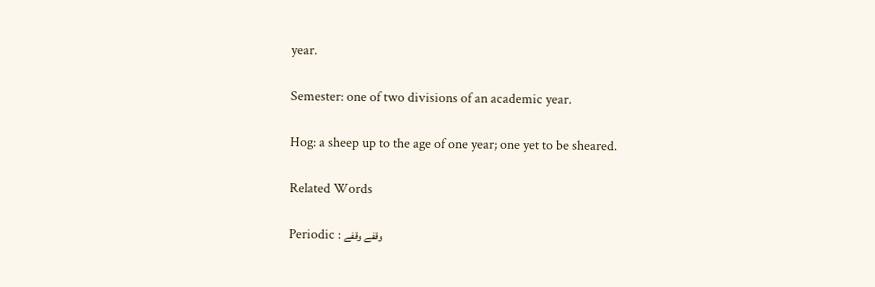year.

Semester: one of two divisions of an academic year.

Hog: a sheep up to the age of one year; one yet to be sheared.

Related Words

Periodic : وقفے وقفے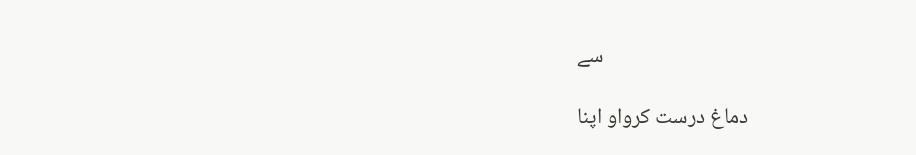سے

دماغ درست کرواو اپنا